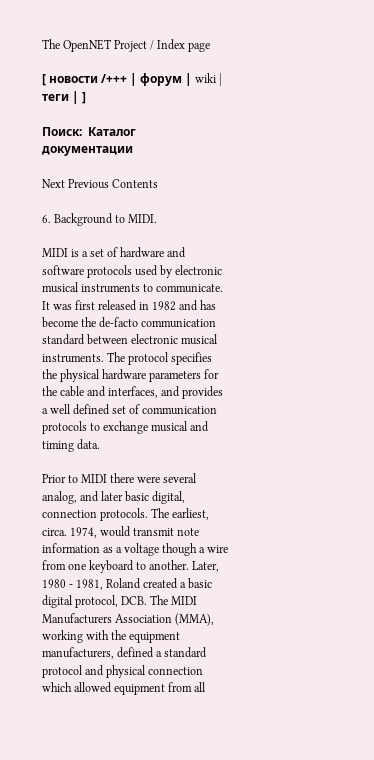The OpenNET Project / Index page

[ новости /+++ | форум | wiki | теги | ]

Поиск:  Каталог документации

Next Previous Contents

6. Background to MIDI.

MIDI is a set of hardware and software protocols used by electronic musical instruments to communicate. It was first released in 1982 and has become the de-facto communication standard between electronic musical instruments. The protocol specifies the physical hardware parameters for the cable and interfaces, and provides a well defined set of communication protocols to exchange musical and timing data.

Prior to MIDI there were several analog, and later basic digital, connection protocols. The earliest, circa. 1974, would transmit note information as a voltage though a wire from one keyboard to another. Later, 1980 - 1981, Roland created a basic digital protocol, DCB. The MIDI Manufacturers Association (MMA), working with the equipment manufacturers, defined a standard protocol and physical connection which allowed equipment from all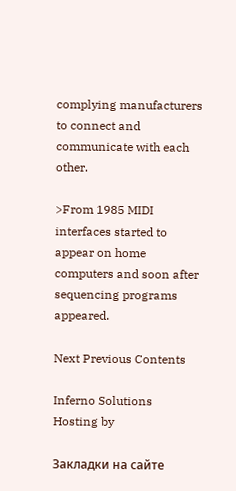complying manufacturers to connect and communicate with each other.

>From 1985 MIDI interfaces started to appear on home computers and soon after sequencing programs appeared.

Next Previous Contents

Inferno Solutions
Hosting by

Закладки на сайте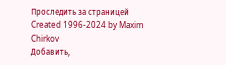Проследить за страницей
Created 1996-2024 by Maxim Chirkov
Добавить,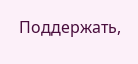Поддержать,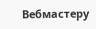Вебмастеру